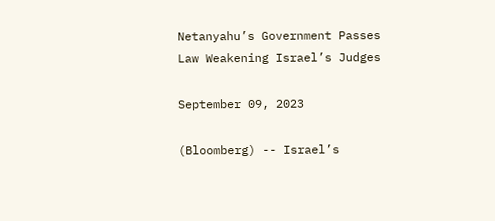Netanyahu’s Government Passes Law Weakening Israel’s Judges

September 09, 2023

(Bloomberg) -- Israel’s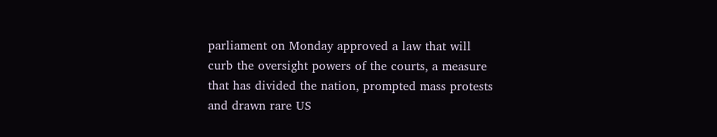parliament on Monday approved a law that will curb the oversight powers of the courts, a measure that has divided the nation, prompted mass protests and drawn rare US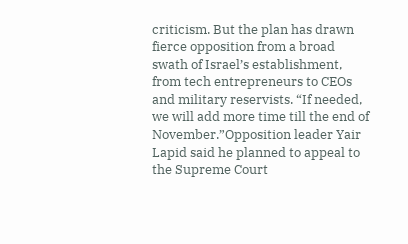criticism. But the plan has drawn fierce opposition from a broad swath of Israel’s establishment, from tech entrepreneurs to CEOs and military reservists. “If needed, we will add more time till the end of November.”Opposition leader Yair Lapid said he planned to appeal to the Supreme Court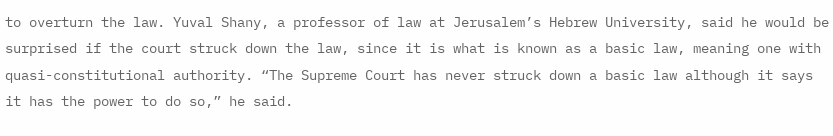to overturn the law. Yuval Shany, a professor of law at Jerusalem’s Hebrew University, said he would be surprised if the court struck down the law, since it is what is known as a basic law, meaning one with quasi-constitutional authority. “The Supreme Court has never struck down a basic law although it says it has the power to do so,” he said.